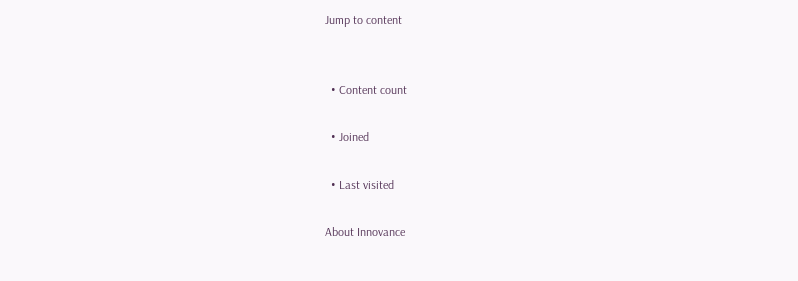Jump to content


  • Content count

  • Joined

  • Last visited

About Innovance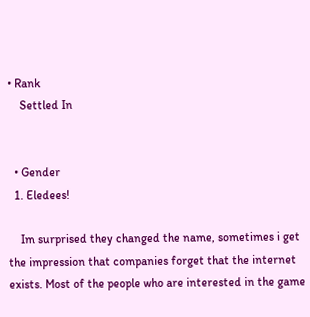• Rank
    Settled In


  • Gender
  1. Eledees!

    Im surprised they changed the name, sometimes i get the impression that companies forget that the internet exists. Most of the people who are interested in the game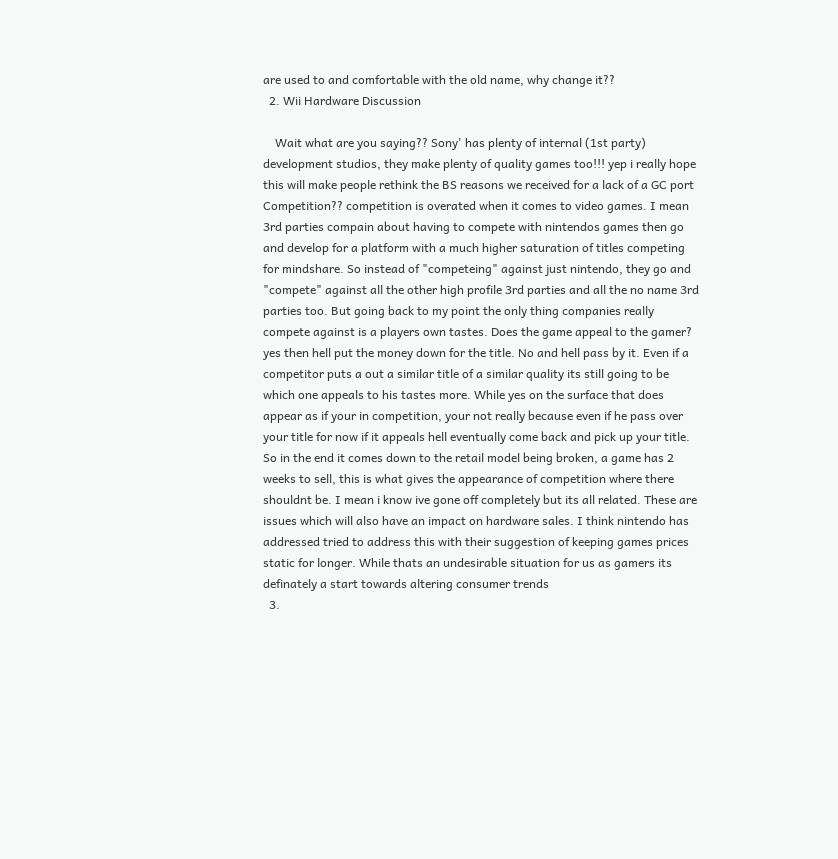are used to and comfortable with the old name, why change it??
  2. Wii Hardware Discussion

    Wait what are you saying?? Sony' has plenty of internal (1st party) development studios, they make plenty of quality games too!!! yep i really hope this will make people rethink the BS reasons we received for a lack of a GC port Competition?? competition is overated when it comes to video games. I mean 3rd parties compain about having to compete with nintendos games then go and develop for a platform with a much higher saturation of titles competing for mindshare. So instead of "competeing" against just nintendo, they go and "compete" against all the other high profile 3rd parties and all the no name 3rd parties too. But going back to my point the only thing companies really compete against is a players own tastes. Does the game appeal to the gamer? yes then hell put the money down for the title. No and hell pass by it. Even if a competitor puts a out a similar title of a similar quality its still going to be which one appeals to his tastes more. While yes on the surface that does appear as if your in competition, your not really because even if he pass over your title for now if it appeals hell eventually come back and pick up your title. So in the end it comes down to the retail model being broken, a game has 2 weeks to sell, this is what gives the appearance of competition where there shouldnt be. I mean i know ive gone off completely but its all related. These are issues which will also have an impact on hardware sales. I think nintendo has addressed tried to address this with their suggestion of keeping games prices static for longer. While thats an undesirable situation for us as gamers its definately a start towards altering consumer trends
  3.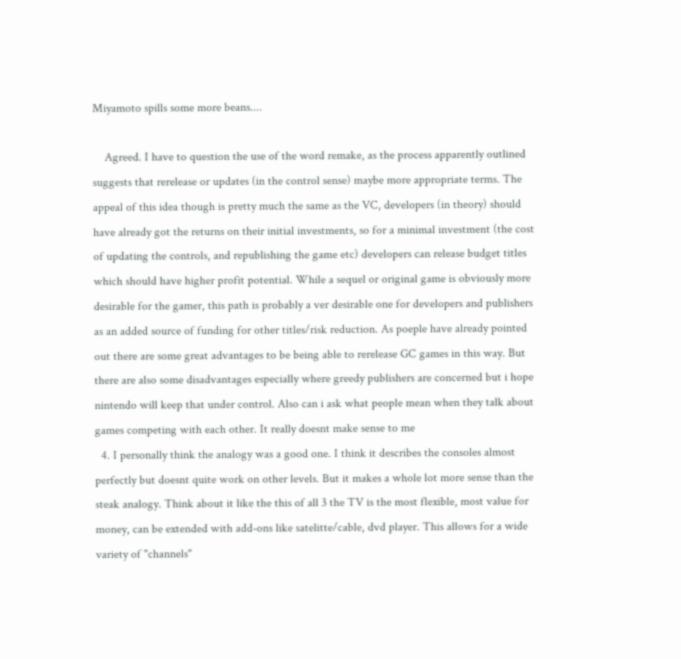Miyamoto spills some more beans....

    Agreed. I have to question the use of the word remake, as the process apparently outlined suggests that rerelease or updates (in the control sense) maybe more appropriate terms. The appeal of this idea though is pretty much the same as the VC, developers (in theory) should have already got the returns on their initial investments, so for a minimal investment (the cost of updating the controls, and republishing the game etc) developers can release budget titles which should have higher profit potential. While a sequel or original game is obviously more desirable for the gamer, this path is probably a ver desirable one for developers and publishers as an added source of funding for other titles/risk reduction. As poeple have already pointed out there are some great advantages to be being able to rerelease GC games in this way. But there are also some disadvantages especially where greedy publishers are concerned but i hope nintendo will keep that under control. Also can i ask what people mean when they talk about games competing with each other. It really doesnt make sense to me
  4. I personally think the analogy was a good one. I think it describes the consoles almost perfectly but doesnt quite work on other levels. But it makes a whole lot more sense than the steak analogy. Think about it like the this of all 3 the TV is the most flexible, most value for money, can be extended with add-ons like satelitte/cable, dvd player. This allows for a wide variety of "channels"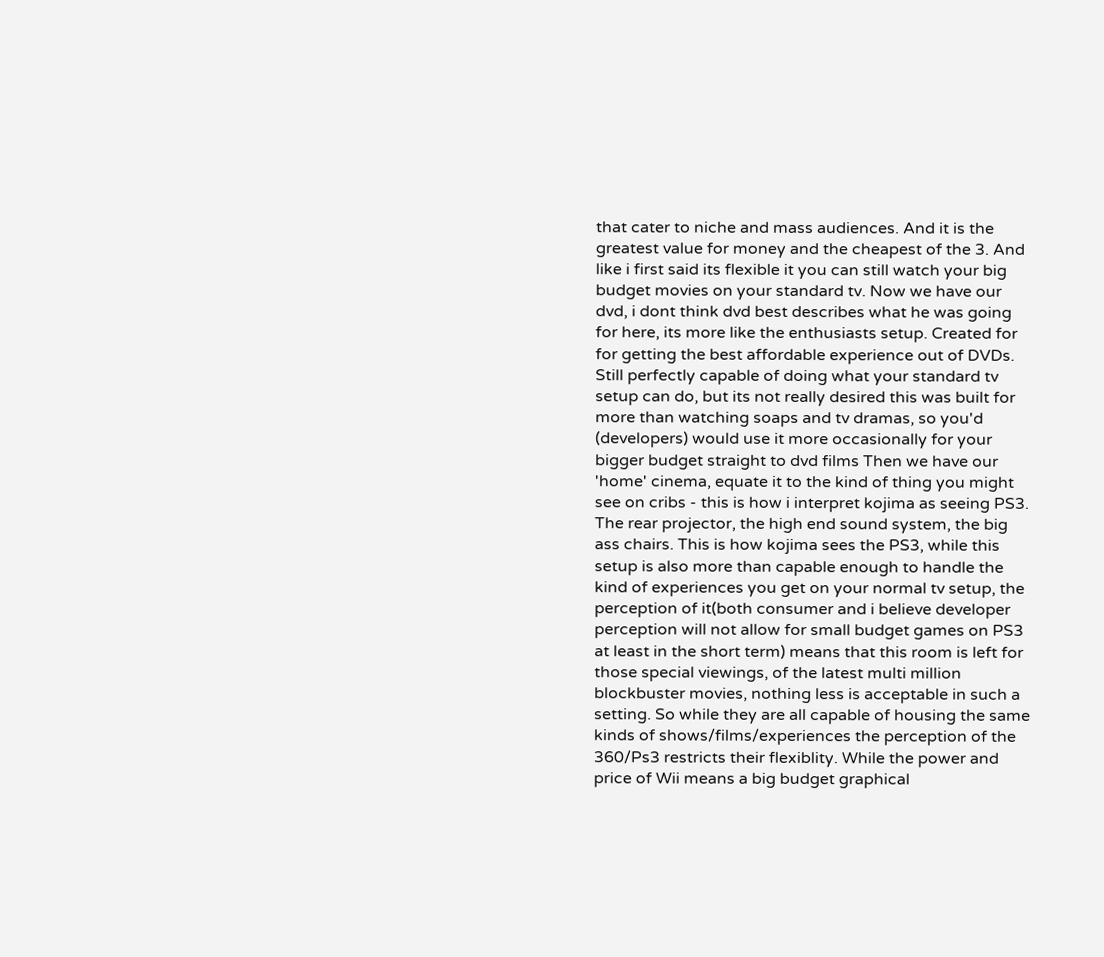that cater to niche and mass audiences. And it is the greatest value for money and the cheapest of the 3. And like i first said its flexible it you can still watch your big budget movies on your standard tv. Now we have our dvd, i dont think dvd best describes what he was going for here, its more like the enthusiasts setup. Created for for getting the best affordable experience out of DVDs. Still perfectly capable of doing what your standard tv setup can do, but its not really desired this was built for more than watching soaps and tv dramas, so you'd (developers) would use it more occasionally for your bigger budget straight to dvd films Then we have our 'home' cinema, equate it to the kind of thing you might see on cribs - this is how i interpret kojima as seeing PS3. The rear projector, the high end sound system, the big ass chairs. This is how kojima sees the PS3, while this setup is also more than capable enough to handle the kind of experiences you get on your normal tv setup, the perception of it(both consumer and i believe developer perception will not allow for small budget games on PS3 at least in the short term) means that this room is left for those special viewings, of the latest multi million blockbuster movies, nothing less is acceptable in such a setting. So while they are all capable of housing the same kinds of shows/films/experiences the perception of the 360/Ps3 restricts their flexiblity. While the power and price of Wii means a big budget graphical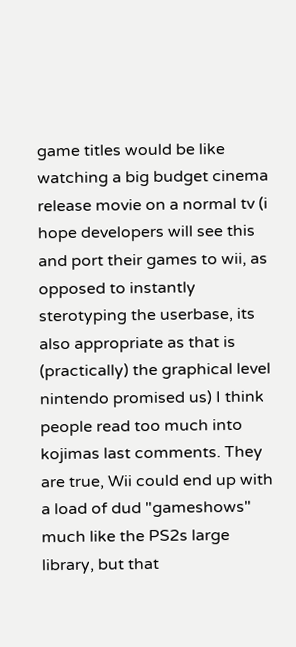game titles would be like watching a big budget cinema release movie on a normal tv (i hope developers will see this and port their games to wii, as opposed to instantly sterotyping the userbase, its also appropriate as that is (practically) the graphical level nintendo promised us) I think people read too much into kojimas last comments. They are true, Wii could end up with a load of dud "gameshows" much like the PS2s large library, but that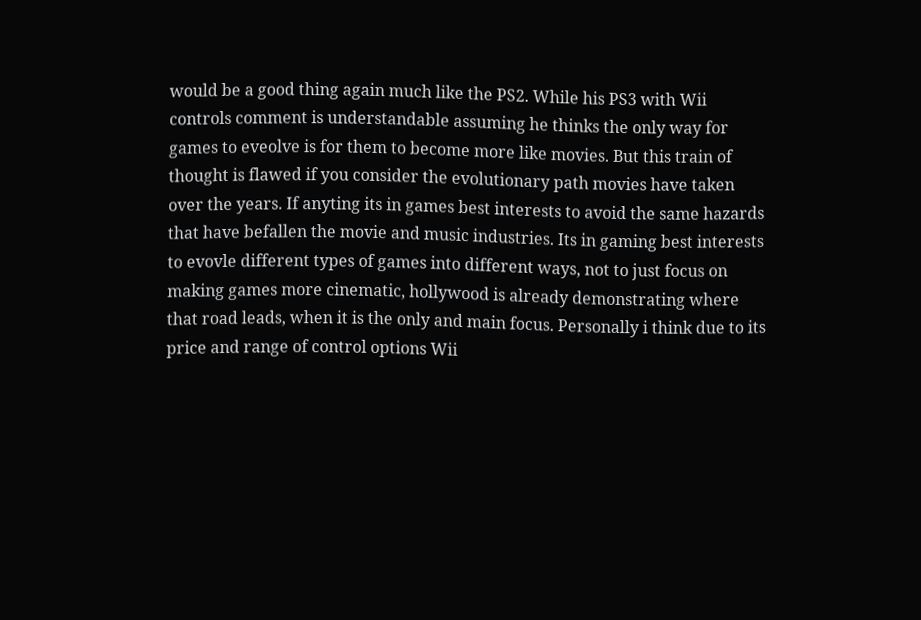would be a good thing again much like the PS2. While his PS3 with Wii controls comment is understandable assuming he thinks the only way for games to eveolve is for them to become more like movies. But this train of thought is flawed if you consider the evolutionary path movies have taken over the years. If anyting its in games best interests to avoid the same hazards that have befallen the movie and music industries. Its in gaming best interests to evovle different types of games into different ways, not to just focus on making games more cinematic, hollywood is already demonstrating where that road leads, when it is the only and main focus. Personally i think due to its price and range of control options Wii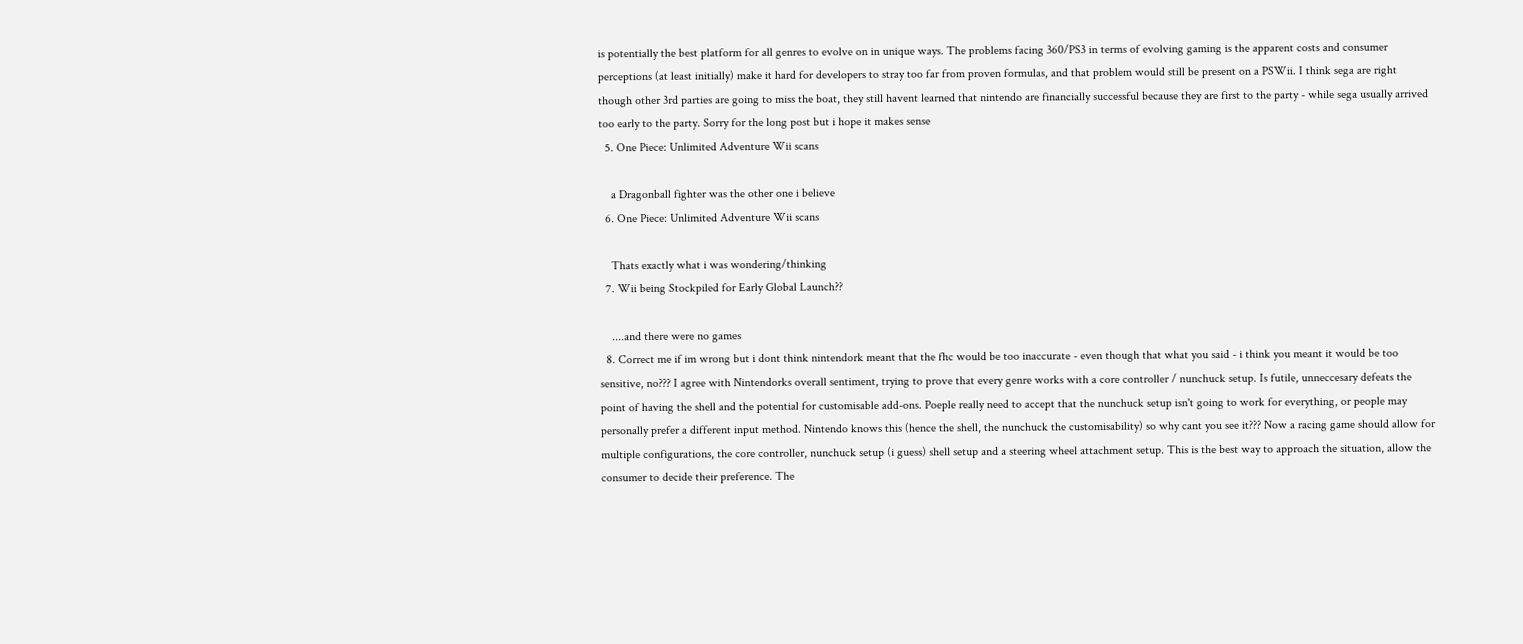is potentially the best platform for all genres to evolve on in unique ways. The problems facing 360/PS3 in terms of evolving gaming is the apparent costs and consumer perceptions (at least initially) make it hard for developers to stray too far from proven formulas, and that problem would still be present on a PSWii. I think sega are right though other 3rd parties are going to miss the boat, they still havent learned that nintendo are financially successful because they are first to the party - while sega usually arrived too early to the party. Sorry for the long post but i hope it makes sense
  5. One Piece: Unlimited Adventure Wii scans

    a Dragonball fighter was the other one i believe
  6. One Piece: Unlimited Adventure Wii scans

    Thats exactly what i was wondering/thinking
  7. Wii being Stockpiled for Early Global Launch??

    ....and there were no games
  8. Correct me if im wrong but i dont think nintendork meant that the fhc would be too inaccurate - even though that what you said - i think you meant it would be too sensitive, no??? I agree with Nintendorks overall sentiment, trying to prove that every genre works with a core controller / nunchuck setup. Is futile, unneccesary defeats the point of having the shell and the potential for customisable add-ons. Poeple really need to accept that the nunchuck setup isn't going to work for everything, or people may personally prefer a different input method. Nintendo knows this (hence the shell, the nunchuck the customisability) so why cant you see it??? Now a racing game should allow for multiple configurations, the core controller, nunchuck setup (i guess) shell setup and a steering wheel attachment setup. This is the best way to approach the situation, allow the consumer to decide their preference. The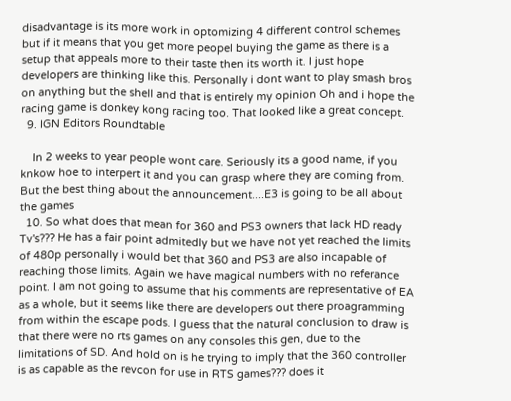disadvantage is its more work in optomizing 4 different control schemes but if it means that you get more peopel buying the game as there is a setup that appeals more to their taste then its worth it. I just hope developers are thinking like this. Personally i dont want to play smash bros on anything but the shell and that is entirely my opinion Oh and i hope the racing game is donkey kong racing too. That looked like a great concept.
  9. IGN Editors Roundtable

    In 2 weeks to year people wont care. Seriously its a good name, if you knkow hoe to interpert it and you can grasp where they are coming from. But the best thing about the announcement....E3 is going to be all about the games
  10. So what does that mean for 360 and PS3 owners that lack HD ready Tv's??? He has a fair point admitedly but we have not yet reached the limits of 480p personally i would bet that 360 and PS3 are also incapable of reaching those limits. Again we have magical numbers with no referance point. I am not going to assume that his comments are representative of EA as a whole, but it seems like there are developers out there proagramming from within the escape pods. I guess that the natural conclusion to draw is that there were no rts games on any consoles this gen, due to the limitations of SD. And hold on is he trying to imply that the 360 controller is as capable as the revcon for use in RTS games??? does it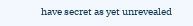have secret as yet unrevealed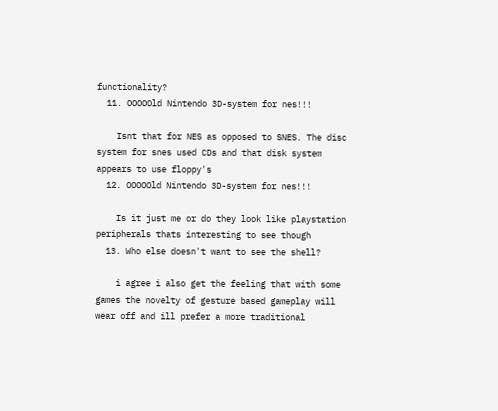functionality?
  11. OOOOOld Nintendo 3D-system for nes!!!

    Isnt that for NES as opposed to SNES. The disc system for snes used CDs and that disk system appears to use floppy's
  12. OOOOOld Nintendo 3D-system for nes!!!

    Is it just me or do they look like playstation peripherals thats interesting to see though
  13. Who else doesn't want to see the shell?

    i agree i also get the feeling that with some games the novelty of gesture based gameplay will wear off and ill prefer a more traditional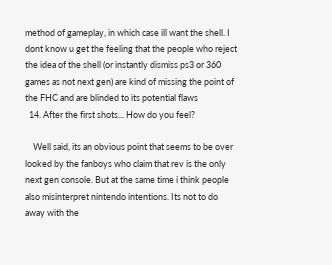method of gameplay, in which case ill want the shell. I dont know u get the feeling that the people who reject the idea of the shell (or instantly dismiss ps3 or 360 games as not next gen) are kind of missing the point of the FHC and are blinded to its potential flaws
  14. After the first shots... How do you feel?

    Well said, its an obvious point that seems to be over looked by the fanboys who claim that rev is the only next gen console. But at the same time i think people also misinterpret nintendo intentions. Its not to do away with the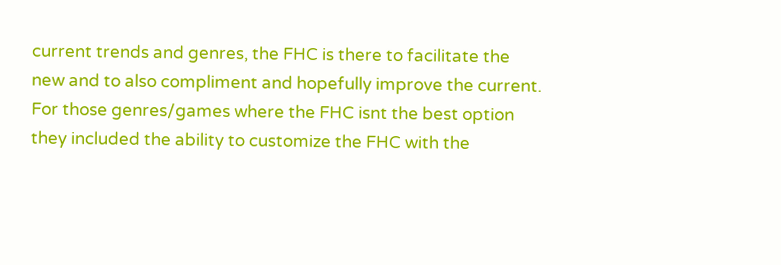current trends and genres, the FHC is there to facilitate the new and to also compliment and hopefully improve the current. For those genres/games where the FHC isnt the best option they included the ability to customize the FHC with the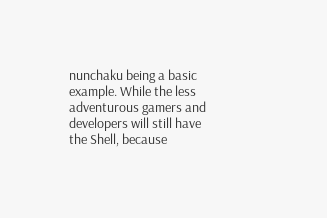nunchaku being a basic example. While the less adventurous gamers and developers will still have the Shell, because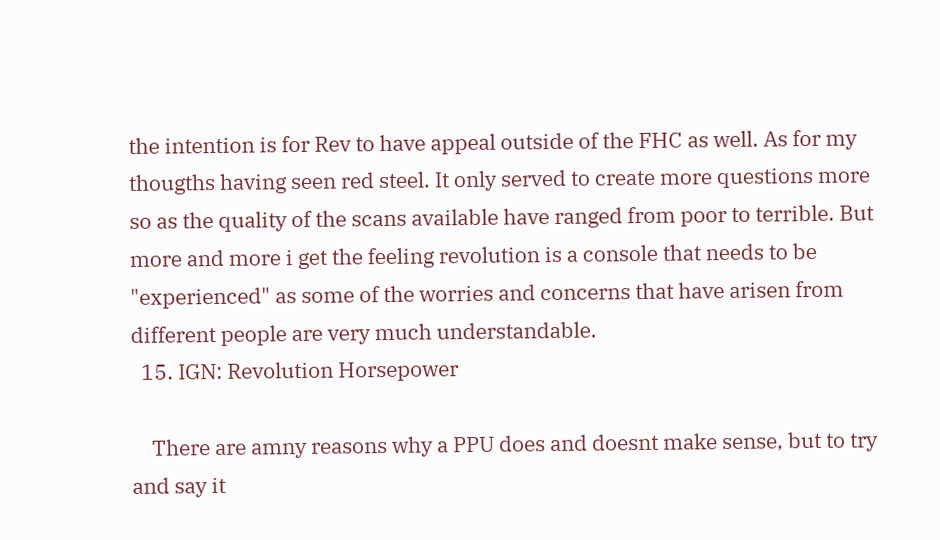the intention is for Rev to have appeal outside of the FHC as well. As for my thougths having seen red steel. It only served to create more questions more so as the quality of the scans available have ranged from poor to terrible. But more and more i get the feeling revolution is a console that needs to be "experienced" as some of the worries and concerns that have arisen from different people are very much understandable.
  15. IGN: Revolution Horsepower

    There are amny reasons why a PPU does and doesnt make sense, but to try and say it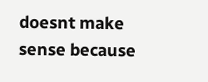doesnt make sense because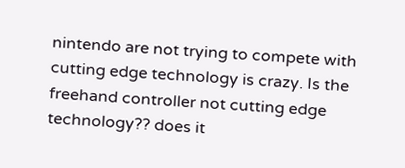nintendo are not trying to compete with cutting edge technology is crazy. Is the freehand controller not cutting edge technology?? does it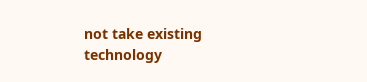not take existing technology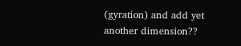(gyration) and add yet another dimension??